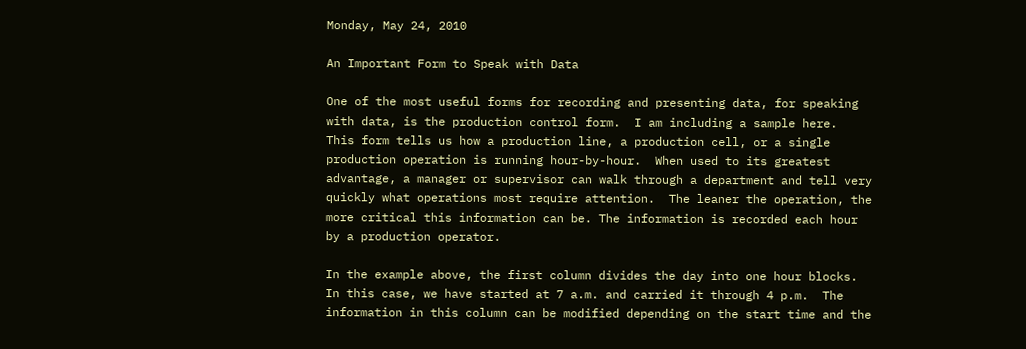Monday, May 24, 2010

An Important Form to Speak with Data

One of the most useful forms for recording and presenting data, for speaking with data, is the production control form.  I am including a sample here.
This form tells us how a production line, a production cell, or a single production operation is running hour-by-hour.  When used to its greatest advantage, a manager or supervisor can walk through a department and tell very quickly what operations most require attention.  The leaner the operation, the more critical this information can be. The information is recorded each hour by a production operator.

In the example above, the first column divides the day into one hour blocks.  In this case, we have started at 7 a.m. and carried it through 4 p.m.  The information in this column can be modified depending on the start time and the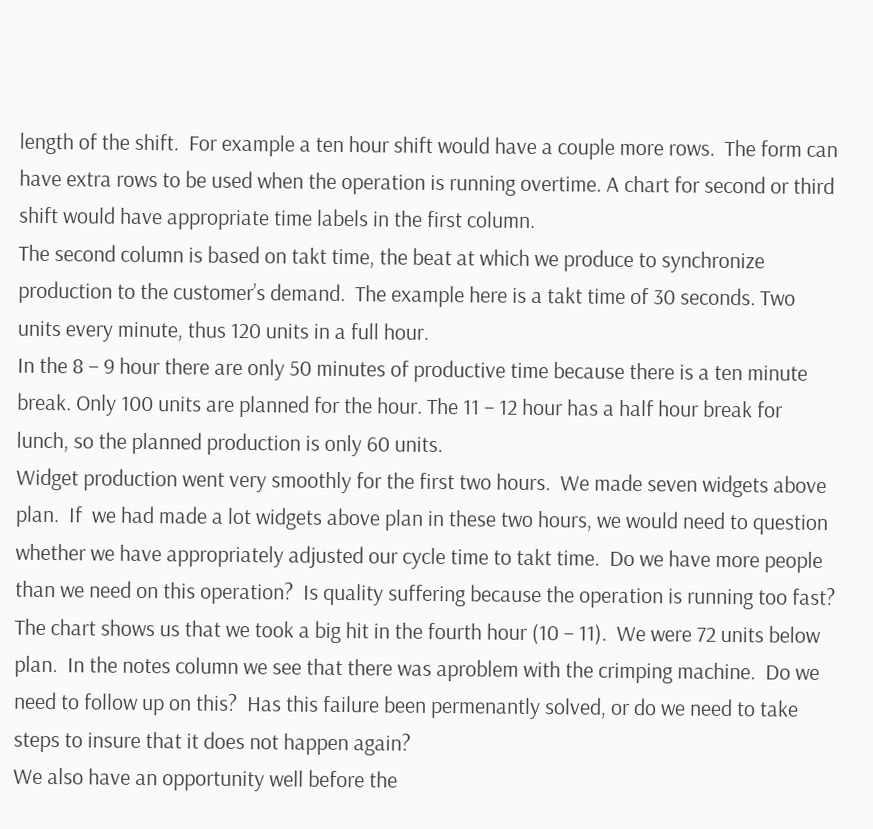length of the shift.  For example a ten hour shift would have a couple more rows.  The form can have extra rows to be used when the operation is running overtime. A chart for second or third shift would have appropriate time labels in the first column.
The second column is based on takt time, the beat at which we produce to synchronize  production to the customer’s demand.  The example here is a takt time of 30 seconds. Two units every minute, thus 120 units in a full hour.
In the 8 – 9 hour there are only 50 minutes of productive time because there is a ten minute break. Only 100 units are planned for the hour. The 11 – 12 hour has a half hour break for lunch, so the planned production is only 60 units.
Widget production went very smoothly for the first two hours.  We made seven widgets above plan.  If  we had made a lot widgets above plan in these two hours, we would need to question whether we have appropriately adjusted our cycle time to takt time.  Do we have more people than we need on this operation?  Is quality suffering because the operation is running too fast?
The chart shows us that we took a big hit in the fourth hour (10 – 11).  We were 72 units below plan.  In the notes column we see that there was aproblem with the crimping machine.  Do we need to follow up on this?  Has this failure been permenantly solved, or do we need to take steps to insure that it does not happen again?
We also have an opportunity well before the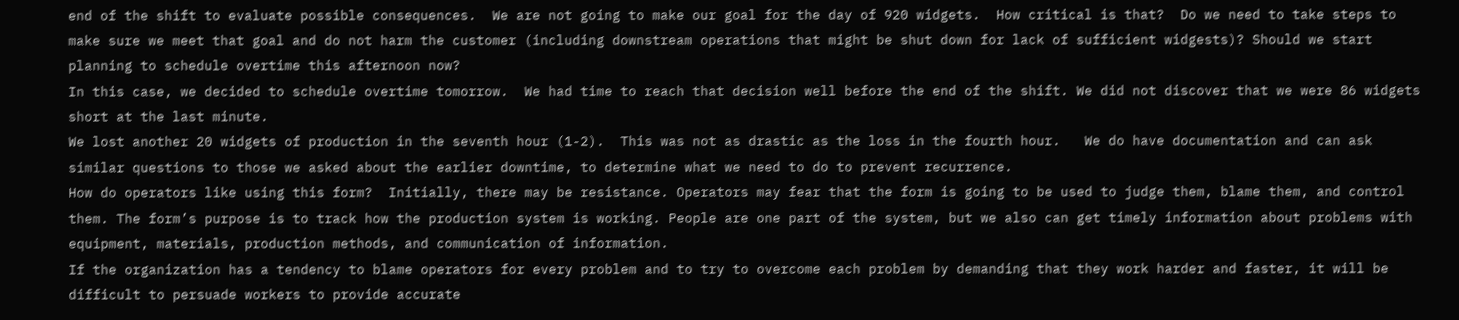end of the shift to evaluate possible consequences.  We are not going to make our goal for the day of 920 widgets.  How critical is that?  Do we need to take steps to make sure we meet that goal and do not harm the customer (including downstream operations that might be shut down for lack of sufficient widgests)? Should we start planning to schedule overtime this afternoon now?
In this case, we decided to schedule overtime tomorrow.  We had time to reach that decision well before the end of the shift. We did not discover that we were 86 widgets short at the last minute.
We lost another 20 widgets of production in the seventh hour (1-2).  This was not as drastic as the loss in the fourth hour.   We do have documentation and can ask similar questions to those we asked about the earlier downtime, to determine what we need to do to prevent recurrence.
How do operators like using this form?  Initially, there may be resistance. Operators may fear that the form is going to be used to judge them, blame them, and control them. The form’s purpose is to track how the production system is working. People are one part of the system, but we also can get timely information about problems with equipment, materials, production methods, and communication of information.
If the organization has a tendency to blame operators for every problem and to try to overcome each problem by demanding that they work harder and faster, it will be difficult to persuade workers to provide accurate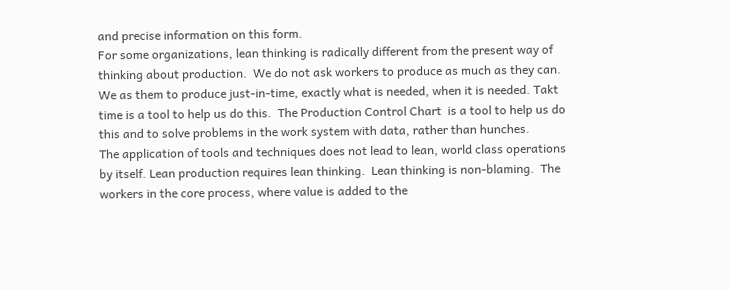and precise information on this form.
For some organizations, lean thinking is radically different from the present way of thinking about production.  We do not ask workers to produce as much as they can.  We as them to produce just-in-time, exactly what is needed, when it is needed. Takt time is a tool to help us do this.  The Production Control Chart  is a tool to help us do this and to solve problems in the work system with data, rather than hunches.
The application of tools and techniques does not lead to lean, world class operations by itself. Lean production requires lean thinking.  Lean thinking is non-blaming.  The workers in the core process, where value is added to the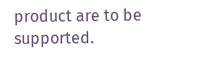product are to be supported.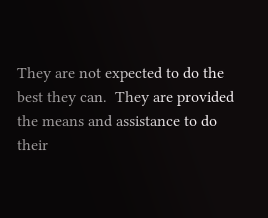They are not expected to do the best they can.  They are provided the means and assistance to do their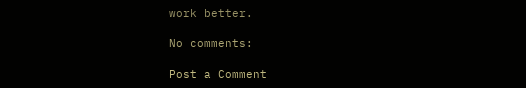work better.

No comments:

Post a Comment